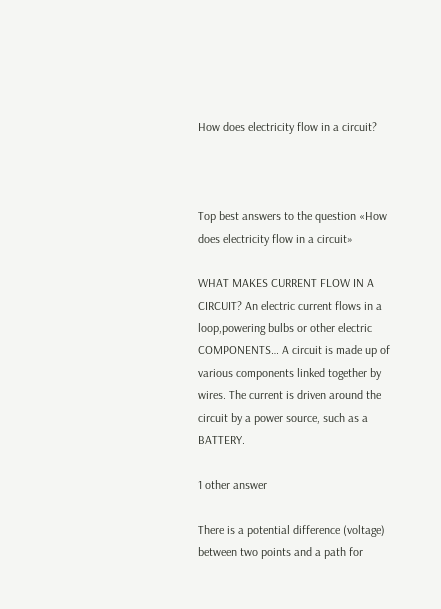How does electricity flow in a circuit?



Top best answers to the question «How does electricity flow in a circuit»

WHAT MAKES CURRENT FLOW IN A CIRCUIT? An electric current flows in a loop,powering bulbs or other electric COMPONENTS… A circuit is made up of various components linked together by wires. The current is driven around the circuit by a power source, such as a BATTERY.

1 other answer

There is a potential difference (voltage) between two points and a path for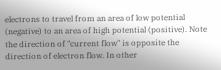electrons to travel from an area of low potential (negative) to an area of high potential (positive). Note the direction of "current flow" is opposite the direction of electron flow. In other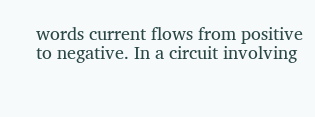words current flows from positive to negative. In a circuit involving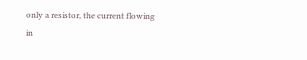only a resistor, the current flowing in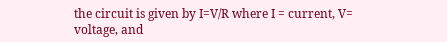the circuit is given by I=V/R where I = current, V= voltage, and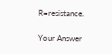R=resistance.

Your Answer